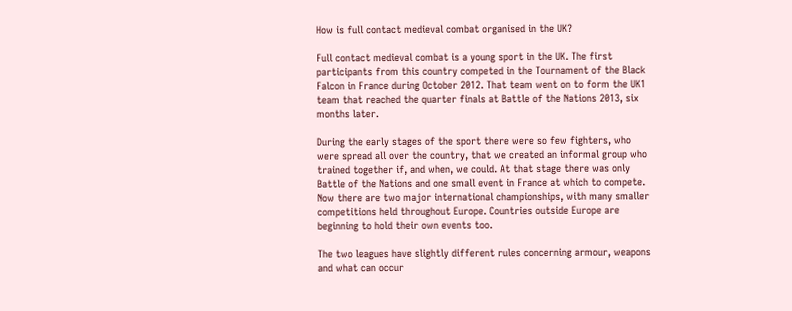How is full contact medieval combat organised in the UK?

Full contact medieval combat is a young sport in the UK. The first participants from this country competed in the Tournament of the Black Falcon in France during October 2012. That team went on to form the UK1 team that reached the quarter finals at Battle of the Nations 2013, six months later.

During the early stages of the sport there were so few fighters, who were spread all over the country, that we created an informal group who trained together if, and when, we could. At that stage there was only Battle of the Nations and one small event in France at which to compete. Now there are two major international championships, with many smaller competitions held throughout Europe. Countries outside Europe are beginning to hold their own events too.

The two leagues have slightly different rules concerning armour, weapons and what can occur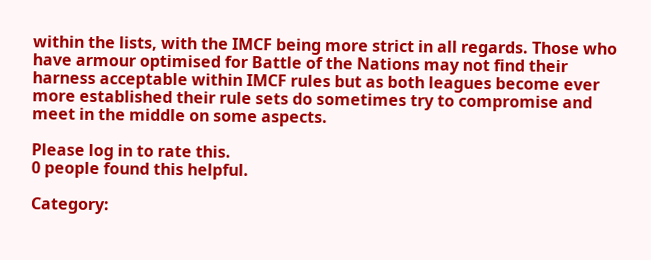within the lists, with the IMCF being more strict in all regards. Those who have armour optimised for Battle of the Nations may not find their harness acceptable within IMCF rules but as both leagues become ever more established their rule sets do sometimes try to compromise and meet in the middle on some aspects.

Please log in to rate this.
0 people found this helpful.

Category: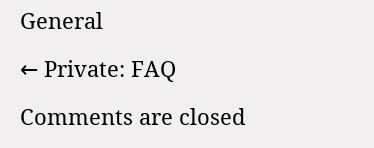General

← Private: FAQ

Comments are closed